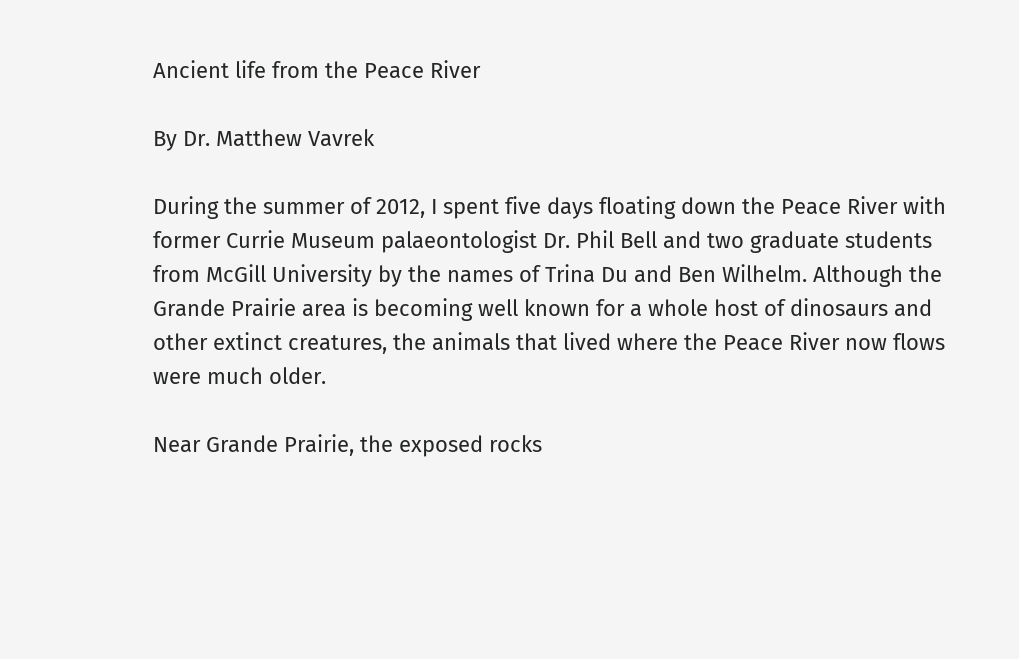Ancient life from the Peace River

By Dr. Matthew Vavrek

During the summer of 2012, I spent five days floating down the Peace River with former Currie Museum palaeontologist Dr. Phil Bell and two graduate students from McGill University by the names of Trina Du and Ben Wilhelm. Although the Grande Prairie area is becoming well known for a whole host of dinosaurs and other extinct creatures, the animals that lived where the Peace River now flows were much older.

Near Grande Prairie, the exposed rocks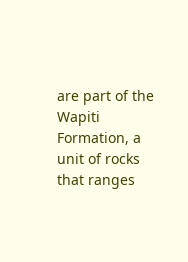are part of the Wapiti Formation, a unit of rocks that ranges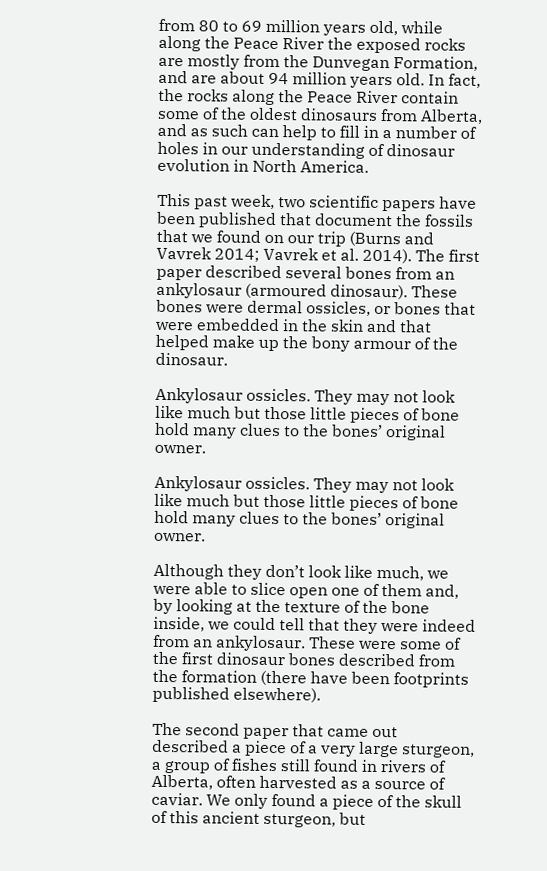from 80 to 69 million years old, while along the Peace River the exposed rocks are mostly from the Dunvegan Formation, and are about 94 million years old. In fact, the rocks along the Peace River contain some of the oldest dinosaurs from Alberta, and as such can help to fill in a number of holes in our understanding of dinosaur evolution in North America.

This past week, two scientific papers have been published that document the fossils that we found on our trip (Burns and Vavrek 2014; Vavrek et al. 2014). The first paper described several bones from an ankylosaur (armoured dinosaur). These bones were dermal ossicles, or bones that were embedded in the skin and that helped make up the bony armour of the dinosaur.

Ankylosaur ossicles. They may not look like much but those little pieces of bone hold many clues to the bones’ original owner.

Ankylosaur ossicles. They may not look like much but those little pieces of bone hold many clues to the bones’ original owner.

Although they don’t look like much, we were able to slice open one of them and, by looking at the texture of the bone inside, we could tell that they were indeed from an ankylosaur. These were some of the first dinosaur bones described from the formation (there have been footprints published elsewhere).

The second paper that came out described a piece of a very large sturgeon, a group of fishes still found in rivers of Alberta, often harvested as a source of caviar. We only found a piece of the skull of this ancient sturgeon, but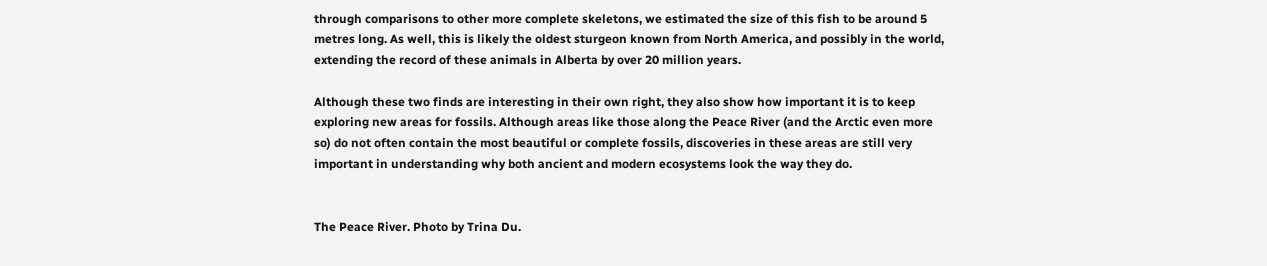through comparisons to other more complete skeletons, we estimated the size of this fish to be around 5 metres long. As well, this is likely the oldest sturgeon known from North America, and possibly in the world, extending the record of these animals in Alberta by over 20 million years.

Although these two finds are interesting in their own right, they also show how important it is to keep exploring new areas for fossils. Although areas like those along the Peace River (and the Arctic even more so) do not often contain the most beautiful or complete fossils, discoveries in these areas are still very important in understanding why both ancient and modern ecosystems look the way they do.


The Peace River. Photo by Trina Du.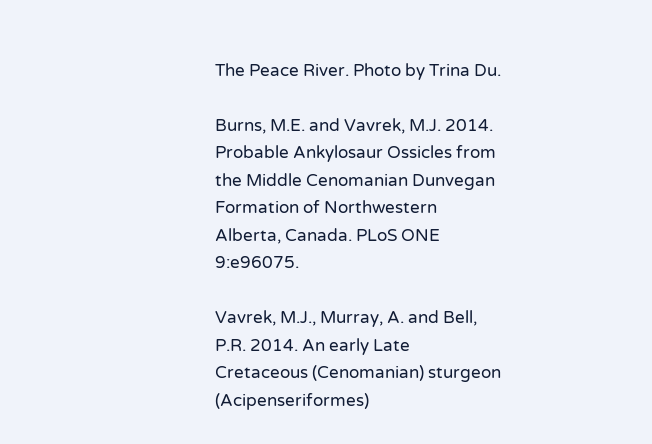The Peace River. Photo by Trina Du.

Burns, M.E. and Vavrek, M.J. 2014. Probable Ankylosaur Ossicles from the Middle Cenomanian Dunvegan Formation of Northwestern Alberta, Canada. PLoS ONE 9:e96075.

Vavrek, M.J., Murray, A. and Bell, P.R. 2014. An early Late Cretaceous (Cenomanian) sturgeon (Acipenseriformes)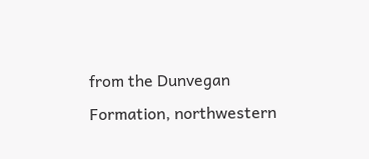from the Dunvegan Formation, northwestern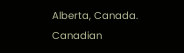Alberta, Canada. Canadian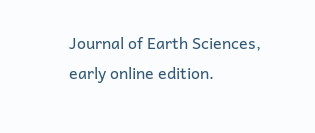Journal of Earth Sciences, early online edition.